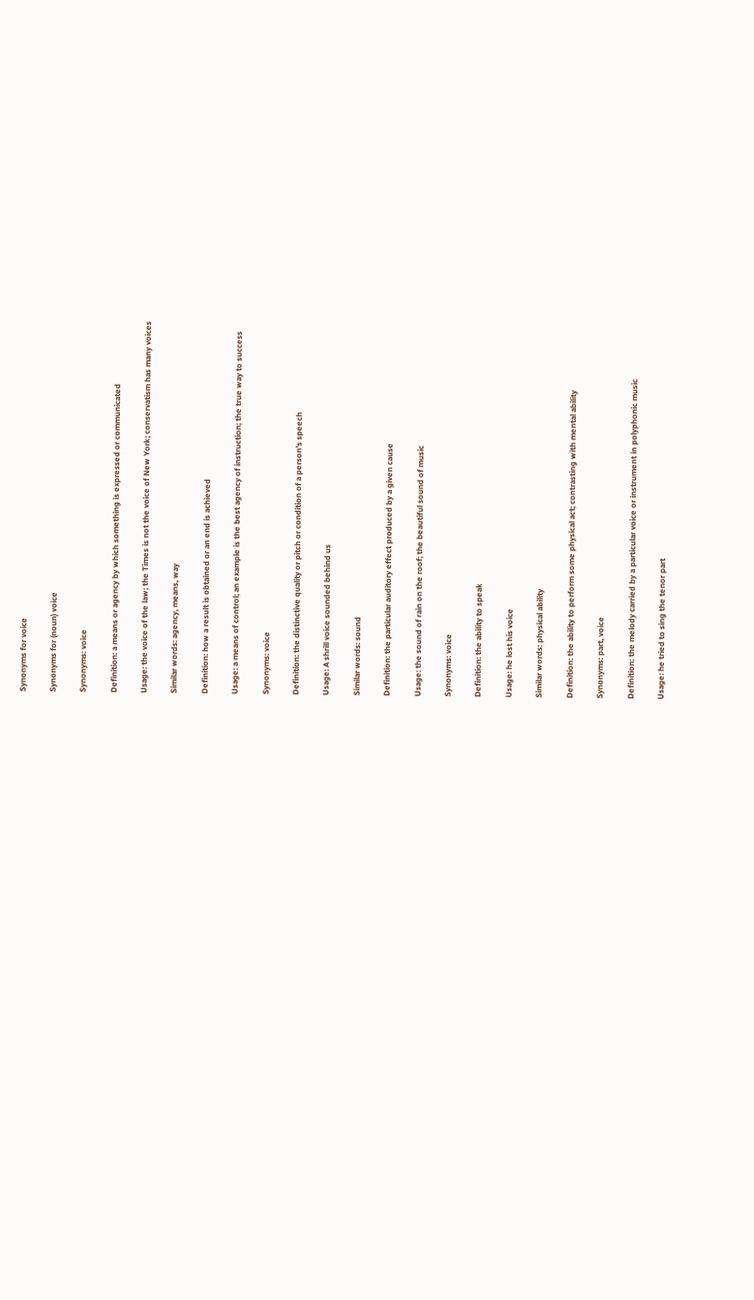Synonyms for voice

Synonyms for (noun) voice

Synonyms: voice

Definition: a means or agency by which something is expressed or communicated

Usage: the voice of the law; the Times is not the voice of New York; conservatism has many voices

Similar words: agency, means, way

Definition: how a result is obtained or an end is achieved

Usage: a means of control; an example is the best agency of instruction; the true way to success

Synonyms: voice

Definition: the distinctive quality or pitch or condition of a person's speech

Usage: A shrill voice sounded behind us

Similar words: sound

Definition: the particular auditory effect produced by a given cause

Usage: the sound of rain on the roof; the beautiful sound of music

Synonyms: voice

Definition: the ability to speak

Usage: he lost his voice

Similar words: physical ability

Definition: the ability to perform some physical act; contrasting with mental ability

Synonyms: part, voice

Definition: the melody carried by a particular voice or instrument in polyphonic music

Usage: he tried to sing the tenor part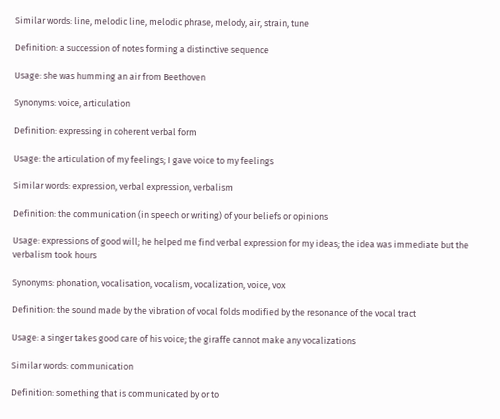Similar words: line, melodic line, melodic phrase, melody, air, strain, tune

Definition: a succession of notes forming a distinctive sequence

Usage: she was humming an air from Beethoven

Synonyms: voice, articulation

Definition: expressing in coherent verbal form

Usage: the articulation of my feelings; I gave voice to my feelings

Similar words: expression, verbal expression, verbalism

Definition: the communication (in speech or writing) of your beliefs or opinions

Usage: expressions of good will; he helped me find verbal expression for my ideas; the idea was immediate but the verbalism took hours

Synonyms: phonation, vocalisation, vocalism, vocalization, voice, vox

Definition: the sound made by the vibration of vocal folds modified by the resonance of the vocal tract

Usage: a singer takes good care of his voice; the giraffe cannot make any vocalizations

Similar words: communication

Definition: something that is communicated by or to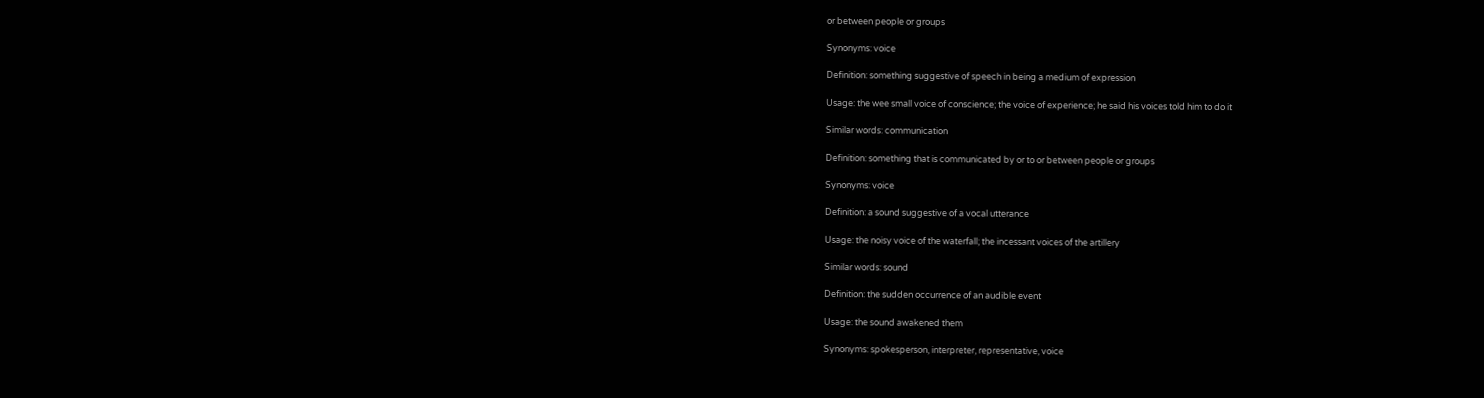or between people or groups

Synonyms: voice

Definition: something suggestive of speech in being a medium of expression

Usage: the wee small voice of conscience; the voice of experience; he said his voices told him to do it

Similar words: communication

Definition: something that is communicated by or to or between people or groups

Synonyms: voice

Definition: a sound suggestive of a vocal utterance

Usage: the noisy voice of the waterfall; the incessant voices of the artillery

Similar words: sound

Definition: the sudden occurrence of an audible event

Usage: the sound awakened them

Synonyms: spokesperson, interpreter, representative, voice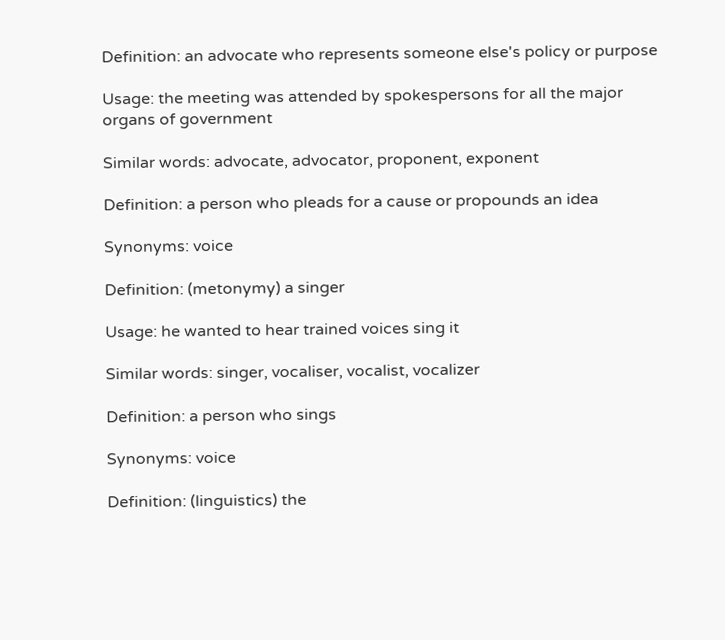Definition: an advocate who represents someone else's policy or purpose

Usage: the meeting was attended by spokespersons for all the major organs of government

Similar words: advocate, advocator, proponent, exponent

Definition: a person who pleads for a cause or propounds an idea

Synonyms: voice

Definition: (metonymy) a singer

Usage: he wanted to hear trained voices sing it

Similar words: singer, vocaliser, vocalist, vocalizer

Definition: a person who sings

Synonyms: voice

Definition: (linguistics) the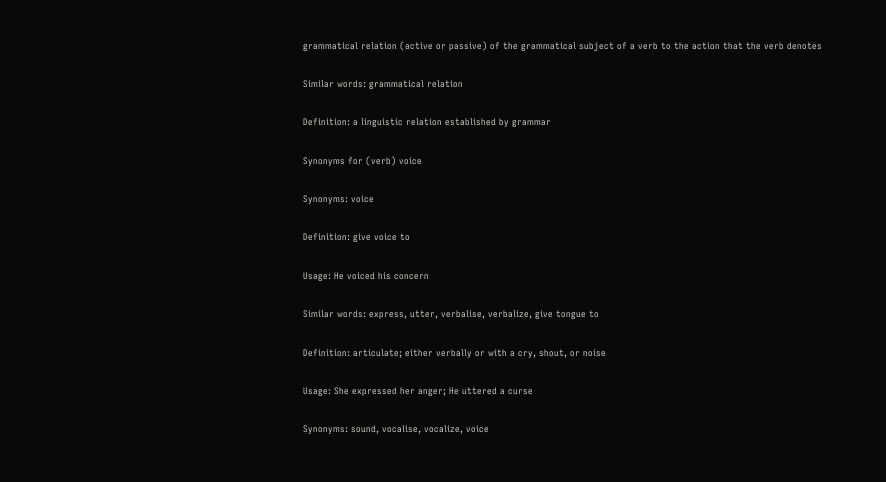grammatical relation (active or passive) of the grammatical subject of a verb to the action that the verb denotes

Similar words: grammatical relation

Definition: a linguistic relation established by grammar

Synonyms for (verb) voice

Synonyms: voice

Definition: give voice to

Usage: He voiced his concern

Similar words: express, utter, verbalise, verbalize, give tongue to

Definition: articulate; either verbally or with a cry, shout, or noise

Usage: She expressed her anger; He uttered a curse

Synonyms: sound, vocalise, vocalize, voice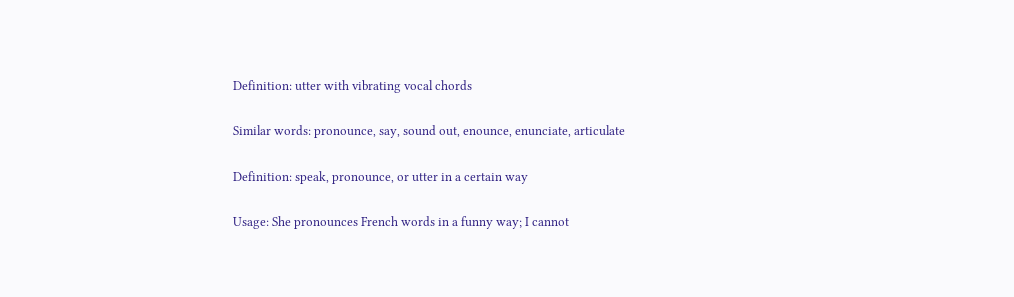Definition: utter with vibrating vocal chords

Similar words: pronounce, say, sound out, enounce, enunciate, articulate

Definition: speak, pronounce, or utter in a certain way

Usage: She pronounces French words in a funny way; I cannot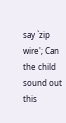say `zip wire'; Can the child sound out this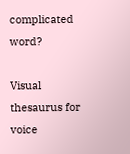complicated word?

Visual thesaurus for voice